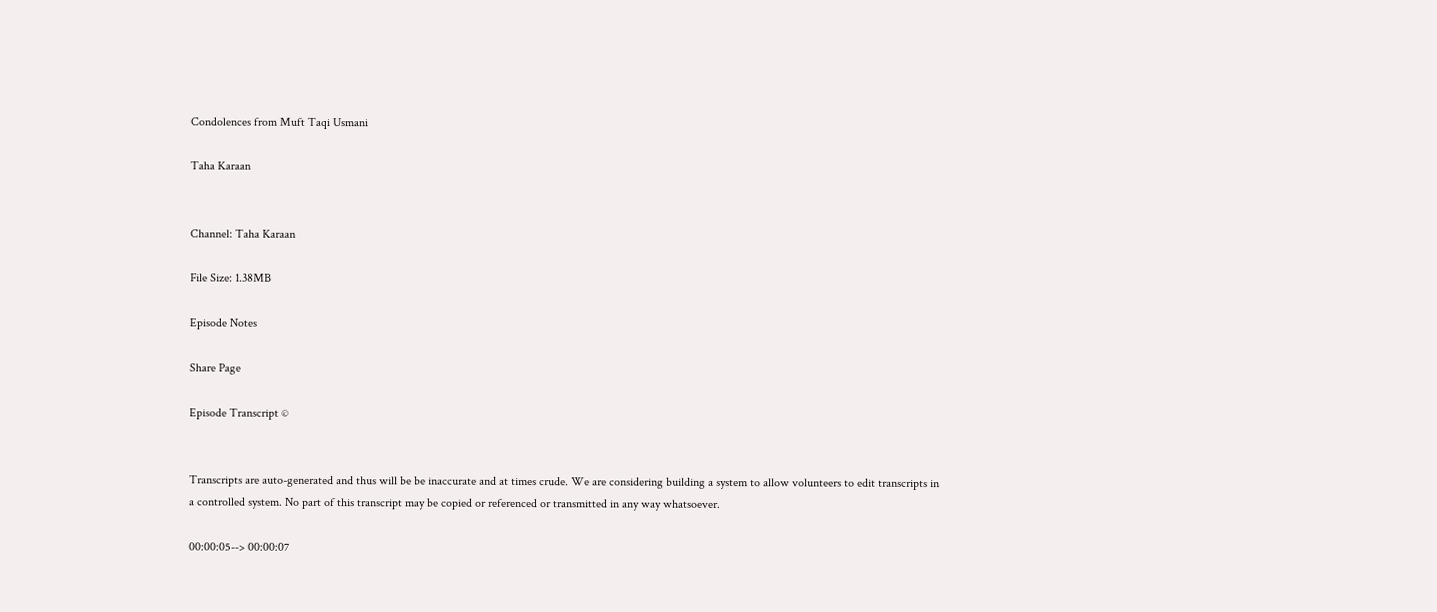Condolences from Muft Taqi Usmani

Taha Karaan


Channel: Taha Karaan

File Size: 1.38MB

Episode Notes

Share Page

Episode Transcript ©


Transcripts are auto-generated and thus will be be inaccurate and at times crude. We are considering building a system to allow volunteers to edit transcripts in a controlled system. No part of this transcript may be copied or referenced or transmitted in any way whatsoever.

00:00:05--> 00:00:07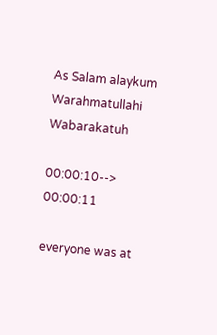As Salam alaykum Warahmatullahi Wabarakatuh

00:00:10--> 00:00:11

everyone was at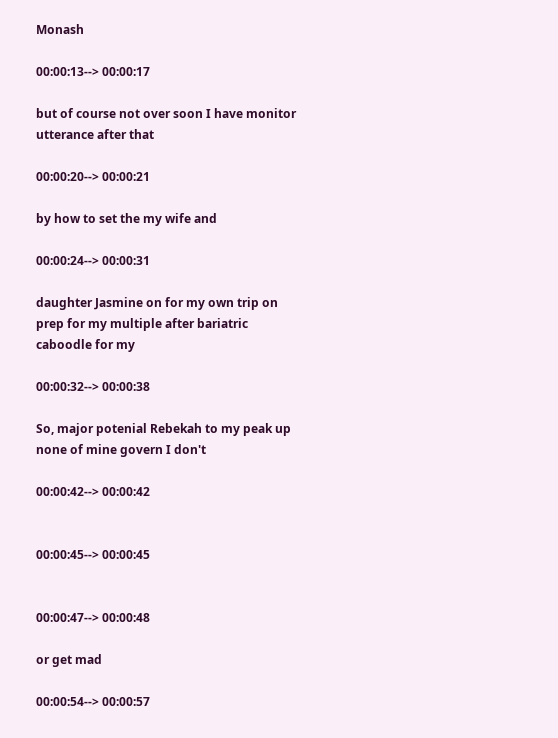Monash

00:00:13--> 00:00:17

but of course not over soon I have monitor utterance after that

00:00:20--> 00:00:21

by how to set the my wife and

00:00:24--> 00:00:31

daughter Jasmine on for my own trip on prep for my multiple after bariatric caboodle for my

00:00:32--> 00:00:38

So, major potenial Rebekah to my peak up none of mine govern I don't

00:00:42--> 00:00:42


00:00:45--> 00:00:45


00:00:47--> 00:00:48

or get mad

00:00:54--> 00:00:57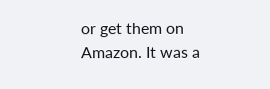or get them on Amazon. It was a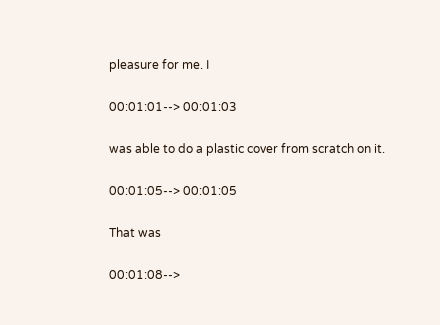pleasure for me. I

00:01:01--> 00:01:03

was able to do a plastic cover from scratch on it.

00:01:05--> 00:01:05

That was

00:01:08-->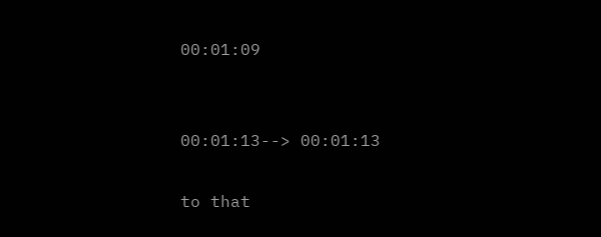00:01:09


00:01:13--> 00:01:13

to that